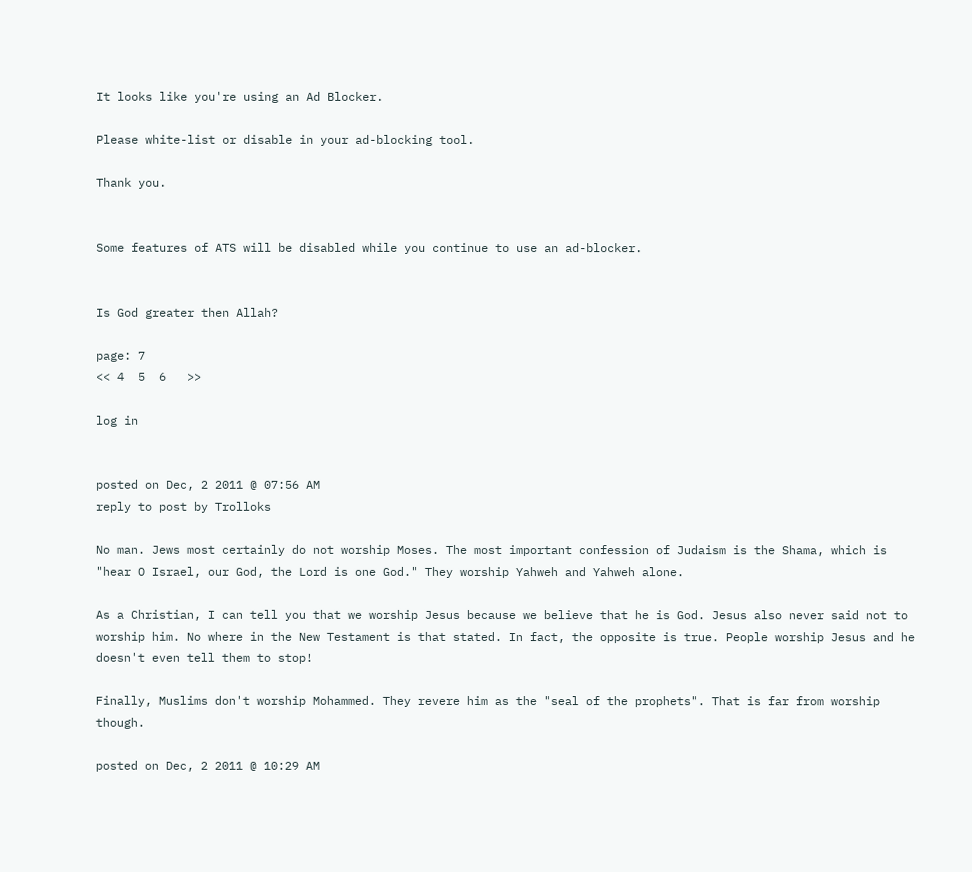It looks like you're using an Ad Blocker.

Please white-list or disable in your ad-blocking tool.

Thank you.


Some features of ATS will be disabled while you continue to use an ad-blocker.


Is God greater then Allah?

page: 7
<< 4  5  6   >>

log in


posted on Dec, 2 2011 @ 07:56 AM
reply to post by Trolloks

No man. Jews most certainly do not worship Moses. The most important confession of Judaism is the Shama, which is "hear O Israel, our God, the Lord is one God." They worship Yahweh and Yahweh alone.

As a Christian, I can tell you that we worship Jesus because we believe that he is God. Jesus also never said not to worship him. No where in the New Testament is that stated. In fact, the opposite is true. People worship Jesus and he doesn't even tell them to stop!

Finally, Muslims don't worship Mohammed. They revere him as the "seal of the prophets". That is far from worship though.

posted on Dec, 2 2011 @ 10:29 AM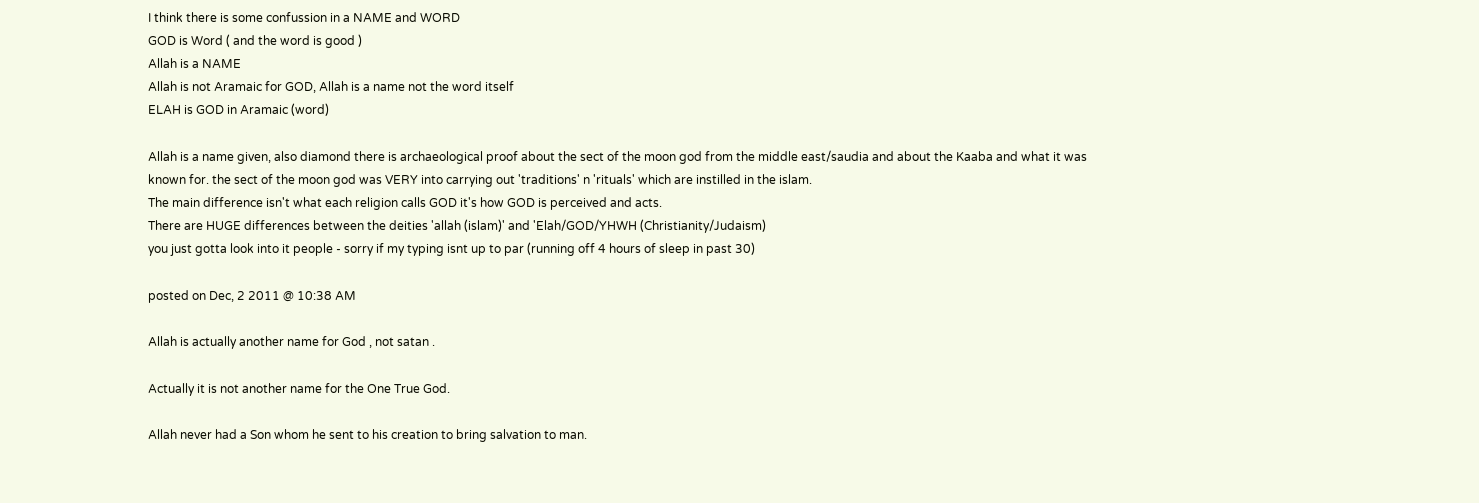I think there is some confussion in a NAME and WORD
GOD is Word ( and the word is good )
Allah is a NAME
Allah is not Aramaic for GOD, Allah is a name not the word itself
ELAH is GOD in Aramaic (word)

Allah is a name given, also diamond there is archaeological proof about the sect of the moon god from the middle east/saudia and about the Kaaba and what it was known for. the sect of the moon god was VERY into carrying out 'traditions' n 'rituals' which are instilled in the islam.
The main difference isn't what each religion calls GOD it's how GOD is perceived and acts.
There are HUGE differences between the deities 'allah (islam)' and 'Elah/GOD/YHWH (Christianity/Judaism)
you just gotta look into it people - sorry if my typing isnt up to par (running off 4 hours of sleep in past 30)

posted on Dec, 2 2011 @ 10:38 AM

Allah is actually another name for God , not satan .

Actually it is not another name for the One True God.

Allah never had a Son whom he sent to his creation to bring salvation to man.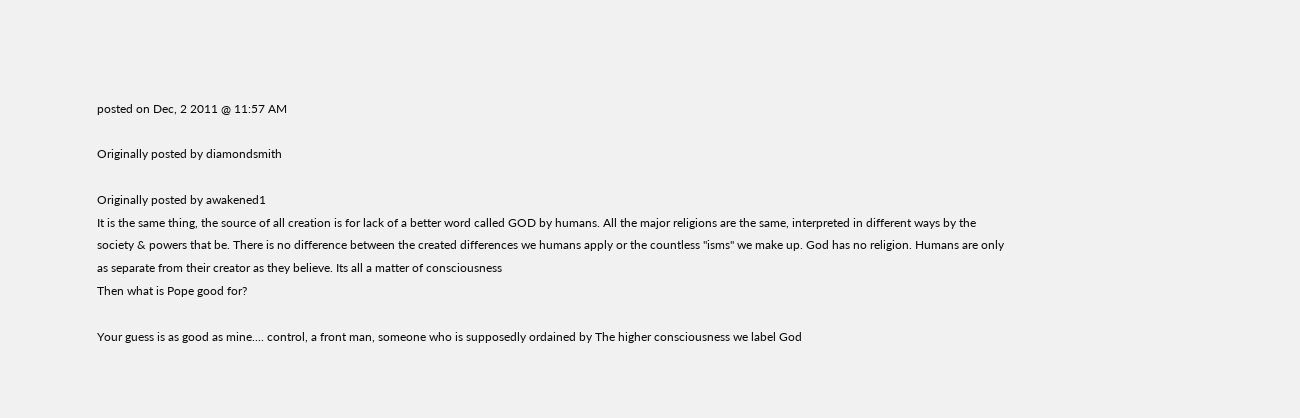posted on Dec, 2 2011 @ 11:57 AM

Originally posted by diamondsmith

Originally posted by awakened1
It is the same thing, the source of all creation is for lack of a better word called GOD by humans. All the major religions are the same, interpreted in different ways by the society & powers that be. There is no difference between the created differences we humans apply or the countless "isms" we make up. God has no religion. Humans are only as separate from their creator as they believe. Its all a matter of consciousness
Then what is Pope good for?

Your guess is as good as mine.... control, a front man, someone who is supposedly ordained by The higher consciousness we label God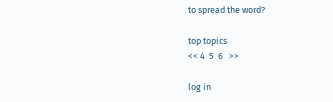to spread the word?

top topics
<< 4  5  6   >>

log in